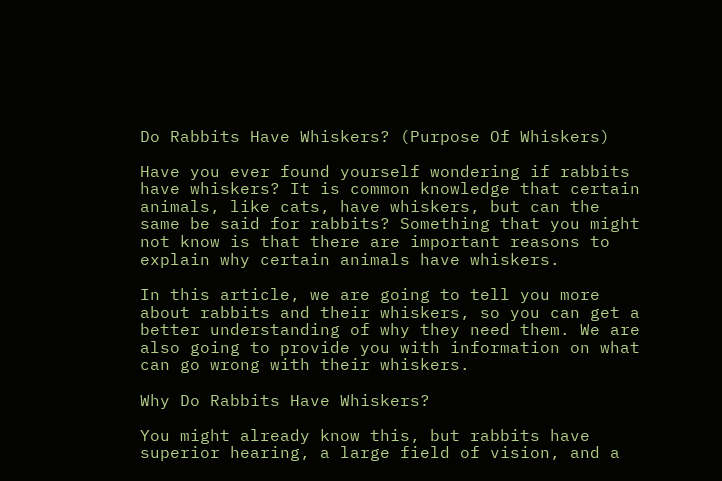Do Rabbits Have Whiskers? (Purpose Of Whiskers)

Have you ever found yourself wondering if rabbits have whiskers? It is common knowledge that certain animals, like cats, have whiskers, but can the same be said for rabbits? Something that you might not know is that there are important reasons to explain why certain animals have whiskers.

In this article, we are going to tell you more about rabbits and their whiskers, so you can get a better understanding of why they need them. We are also going to provide you with information on what can go wrong with their whiskers.

Why Do Rabbits Have Whiskers?

You might already know this, but rabbits have superior hearing, a large field of vision, and a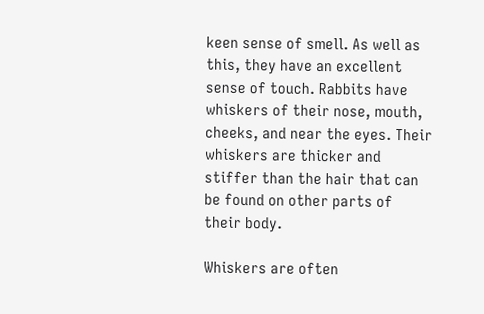keen sense of smell. As well as this, they have an excellent sense of touch. Rabbits have whiskers of their nose, mouth, cheeks, and near the eyes. Their whiskers are thicker and stiffer than the hair that can be found on other parts of their body.

Whiskers are often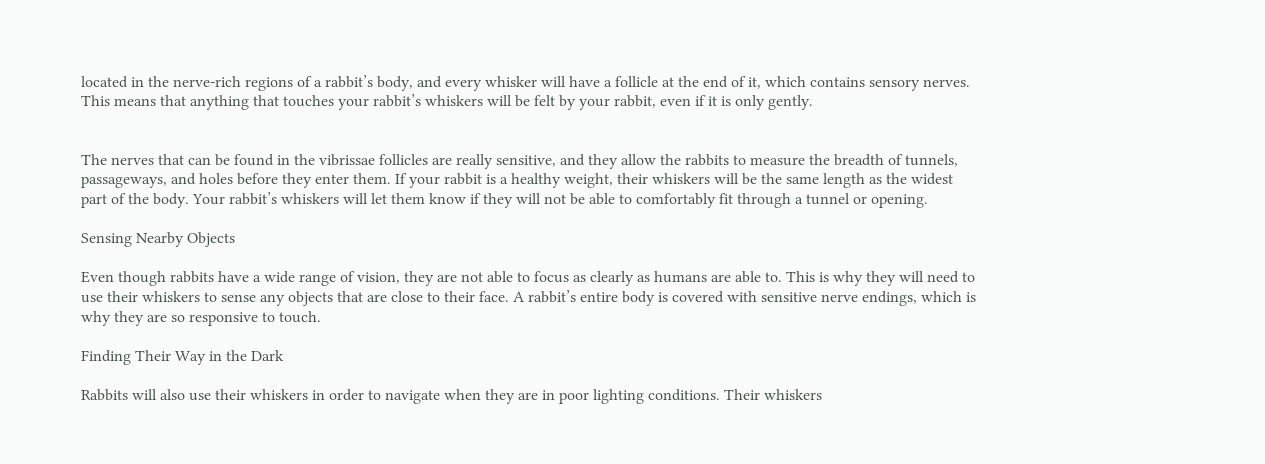located in the nerve-rich regions of a rabbit’s body, and every whisker will have a follicle at the end of it, which contains sensory nerves. This means that anything that touches your rabbit’s whiskers will be felt by your rabbit, even if it is only gently.


The nerves that can be found in the vibrissae follicles are really sensitive, and they allow the rabbits to measure the breadth of tunnels, passageways, and holes before they enter them. If your rabbit is a healthy weight, their whiskers will be the same length as the widest part of the body. Your rabbit’s whiskers will let them know if they will not be able to comfortably fit through a tunnel or opening.

Sensing Nearby Objects

Even though rabbits have a wide range of vision, they are not able to focus as clearly as humans are able to. This is why they will need to use their whiskers to sense any objects that are close to their face. A rabbit’s entire body is covered with sensitive nerve endings, which is why they are so responsive to touch.

Finding Their Way in the Dark

Rabbits will also use their whiskers in order to navigate when they are in poor lighting conditions. Their whiskers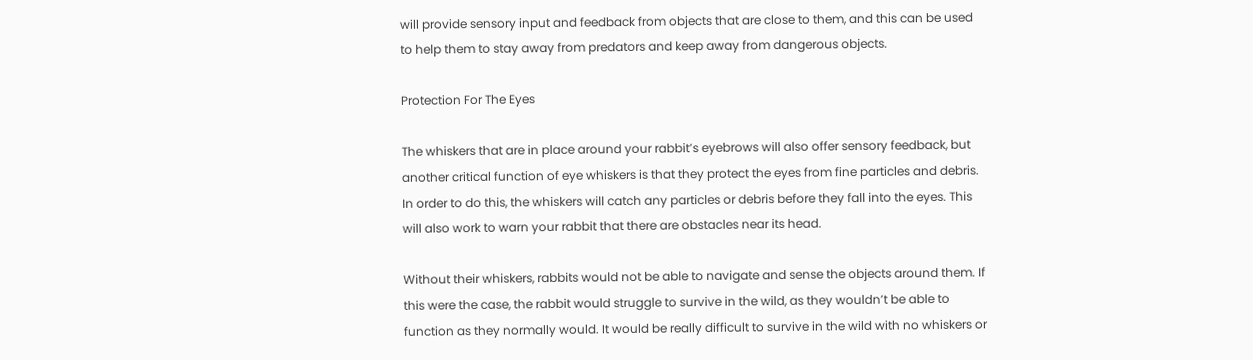will provide sensory input and feedback from objects that are close to them, and this can be used to help them to stay away from predators and keep away from dangerous objects.

Protection For The Eyes

The whiskers that are in place around your rabbit’s eyebrows will also offer sensory feedback, but another critical function of eye whiskers is that they protect the eyes from fine particles and debris. In order to do this, the whiskers will catch any particles or debris before they fall into the eyes. This will also work to warn your rabbit that there are obstacles near its head.

Without their whiskers, rabbits would not be able to navigate and sense the objects around them. If this were the case, the rabbit would struggle to survive in the wild, as they wouldn’t be able to function as they normally would. It would be really difficult to survive in the wild with no whiskers or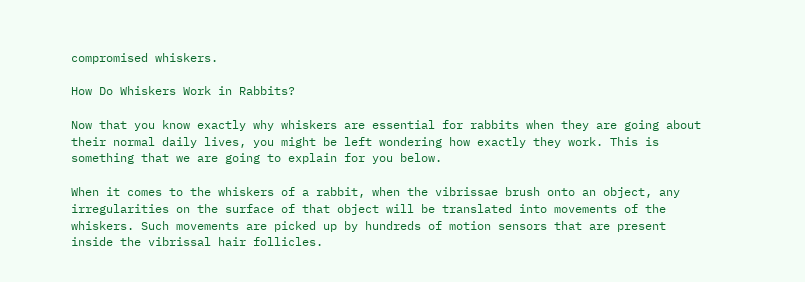compromised whiskers.

How Do Whiskers Work in Rabbits?

Now that you know exactly why whiskers are essential for rabbits when they are going about their normal daily lives, you might be left wondering how exactly they work. This is something that we are going to explain for you below.

When it comes to the whiskers of a rabbit, when the vibrissae brush onto an object, any irregularities on the surface of that object will be translated into movements of the whiskers. Such movements are picked up by hundreds of motion sensors that are present inside the vibrissal hair follicles.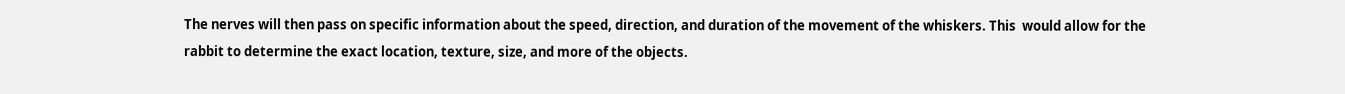The nerves will then pass on specific information about the speed, direction, and duration of the movement of the whiskers. This  would allow for the rabbit to determine the exact location, texture, size, and more of the objects.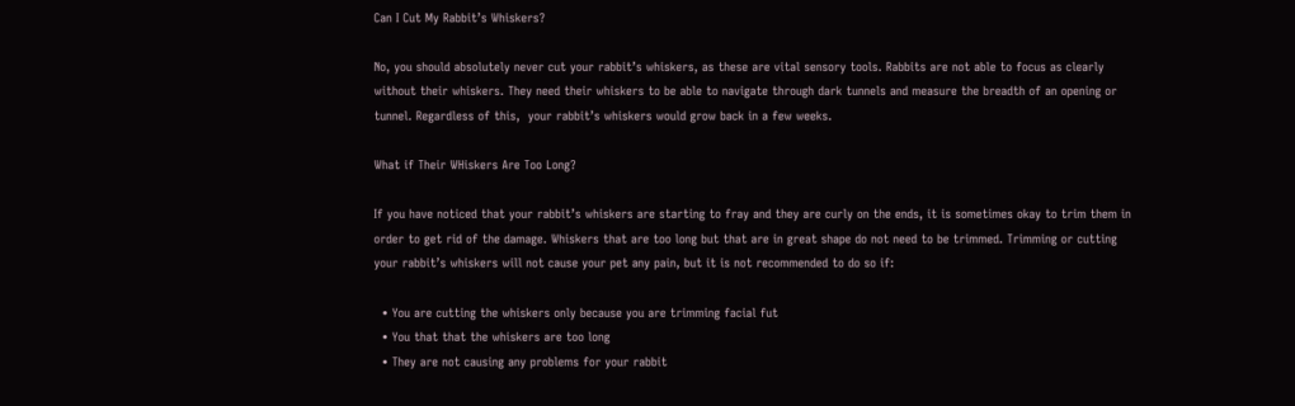Can I Cut My Rabbit’s Whiskers?

No, you should absolutely never cut your rabbit’s whiskers, as these are vital sensory tools. Rabbits are not able to focus as clearly without their whiskers. They need their whiskers to be able to navigate through dark tunnels and measure the breadth of an opening or tunnel. Regardless of this,  your rabbit’s whiskers would grow back in a few weeks.

What if Their WHiskers Are Too Long?

If you have noticed that your rabbit’s whiskers are starting to fray and they are curly on the ends, it is sometimes okay to trim them in order to get rid of the damage. Whiskers that are too long but that are in great shape do not need to be trimmed. Trimming or cutting your rabbit’s whiskers will not cause your pet any pain, but it is not recommended to do so if:

  • You are cutting the whiskers only because you are trimming facial fut
  • You that that the whiskers are too long
  • They are not causing any problems for your rabbit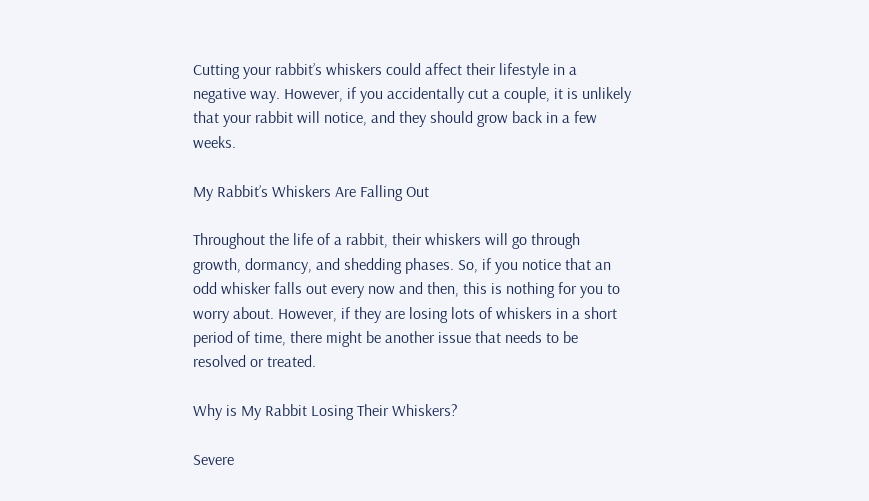Cutting your rabbit’s whiskers could affect their lifestyle in a negative way. However, if you accidentally cut a couple, it is unlikely that your rabbit will notice, and they should grow back in a few weeks.

My Rabbit’s Whiskers Are Falling Out

Throughout the life of a rabbit, their whiskers will go through growth, dormancy, and shedding phases. So, if you notice that an odd whisker falls out every now and then, this is nothing for you to worry about. However, if they are losing lots of whiskers in a short period of time, there might be another issue that needs to be resolved or treated.

Why is My Rabbit Losing Their Whiskers?

Severe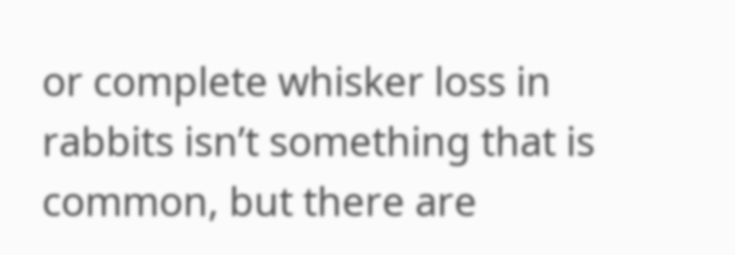or complete whisker loss in rabbits isn’t something that is common, but there are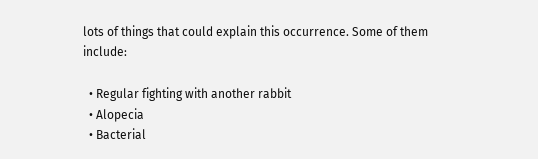lots of things that could explain this occurrence. Some of them include:

  • Regular fighting with another rabbit
  • Alopecia
  • Bacterial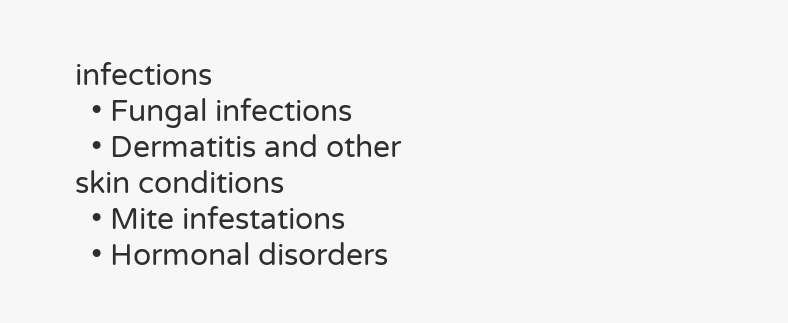infections
  • Fungal infections
  • Dermatitis and other skin conditions
  • Mite infestations
  • Hormonal disorders